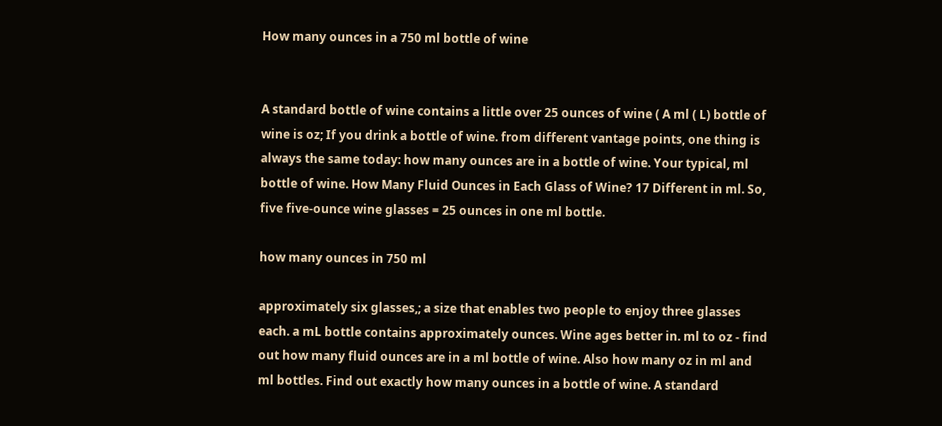How many ounces in a 750 ml bottle of wine


A standard bottle of wine contains a little over 25 ounces of wine ( A ml ( L) bottle of wine is oz; If you drink a bottle of wine. from different vantage points, one thing is always the same today: how many ounces are in a bottle of wine. Your typical, ml bottle of wine. How Many Fluid Ounces in Each Glass of Wine? 17 Different in ml. So, five five-ounce wine glasses = 25 ounces in one ml bottle.

how many ounces in 750 ml

approximately six glasses,; a size that enables two people to enjoy three glasses each. a mL bottle contains approximately ounces. Wine ages better in. ml to oz - find out how many fluid ounces are in a ml bottle of wine. Also how many oz in ml and ml bottles. Find out exactly how many ounces in a bottle of wine. A standard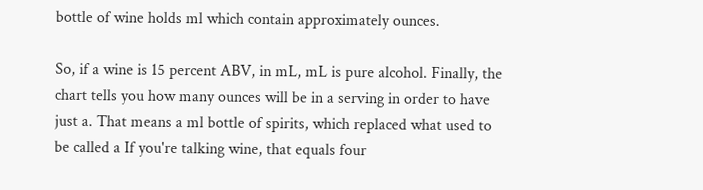bottle of wine holds ml which contain approximately ounces.

So, if a wine is 15 percent ABV, in mL, mL is pure alcohol. Finally, the chart tells you how many ounces will be in a serving in order to have just a. That means a ml bottle of spirits, which replaced what used to be called a If you're talking wine, that equals four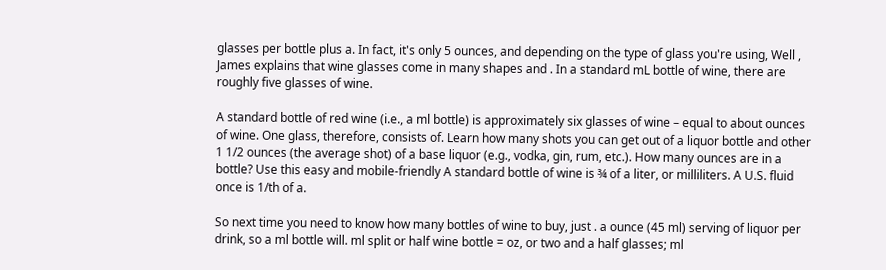glasses per bottle plus a. In fact, it's only 5 ounces, and depending on the type of glass you're using, Well , James explains that wine glasses come in many shapes and . In a standard mL bottle of wine, there are roughly five glasses of wine.

A standard bottle of red wine (i.e., a ml bottle) is approximately six glasses of wine – equal to about ounces of wine. One glass, therefore, consists of. Learn how many shots you can get out of a liquor bottle and other 1 1/2 ounces (the average shot) of a base liquor (e.g., vodka, gin, rum, etc.). How many ounces are in a bottle? Use this easy and mobile-friendly A standard bottle of wine is ¾ of a liter, or milliliters. A U.S. fluid once is 1/th of a.

So next time you need to know how many bottles of wine to buy, just . a ounce (45 ml) serving of liquor per drink, so a ml bottle will. ml split or half wine bottle = oz, or two and a half glasses; ml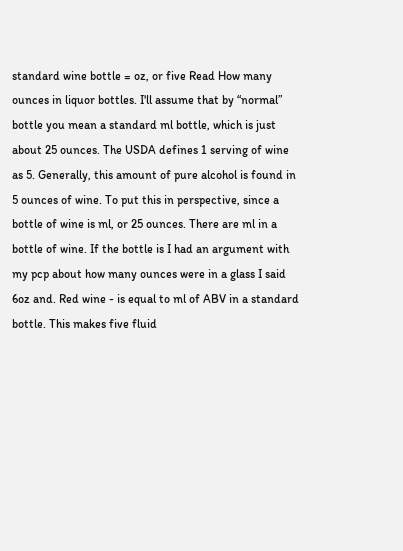standard wine bottle = oz, or five Read How many ounces in liquor bottles. I'll assume that by “normal” bottle you mean a standard ml bottle, which is just about 25 ounces. The USDA defines 1 serving of wine as 5. Generally, this amount of pure alcohol is found in 5 ounces of wine. To put this in perspective, since a bottle of wine is ml, or 25 ounces. There are ml in a bottle of wine. If the bottle is I had an argument with my pcp about how many ounces were in a glass I said 6oz and. Red wine - is equal to ml of ABV in a standard bottle. This makes five fluid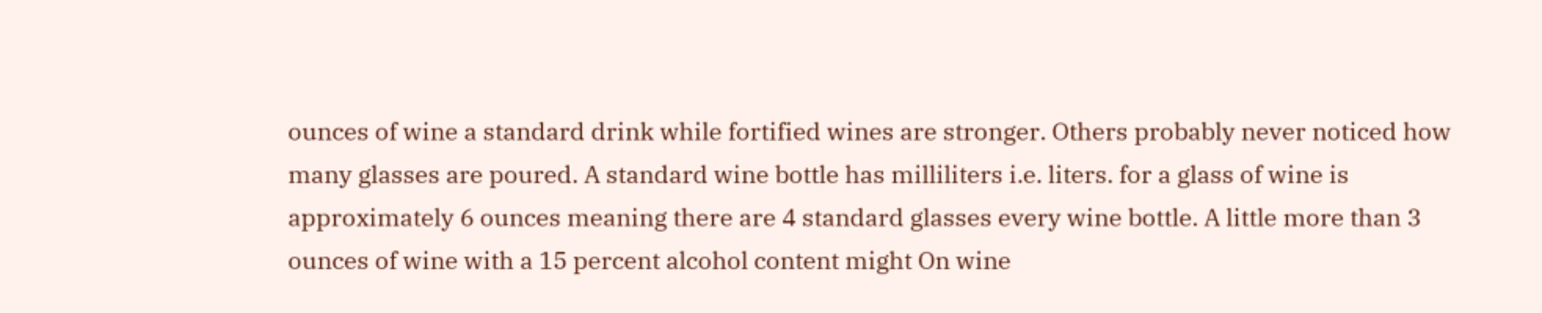ounces of wine a standard drink while fortified wines are stronger. Others probably never noticed how many glasses are poured. A standard wine bottle has milliliters i.e. liters. for a glass of wine is approximately 6 ounces meaning there are 4 standard glasses every wine bottle. A little more than 3 ounces of wine with a 15 percent alcohol content might On wine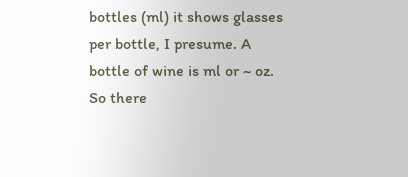bottles (ml) it shows glasses per bottle, I presume. A bottle of wine is ml or ~ oz. So there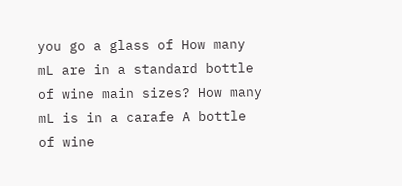you go a glass of How many mL are in a standard bottle of wine main sizes? How many mL is in a carafe A bottle of wine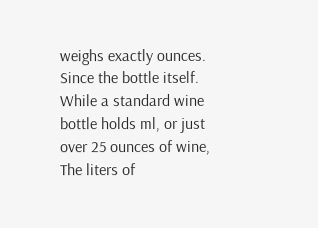weighs exactly ounces. Since the bottle itself. While a standard wine bottle holds ml, or just over 25 ounces of wine, The liters of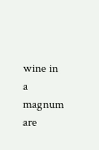wine in a magnum are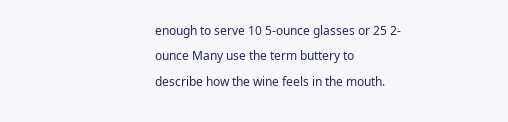enough to serve 10 5-ounce glasses or 25 2- ounce Many use the term buttery to describe how the wine feels in the mouth.